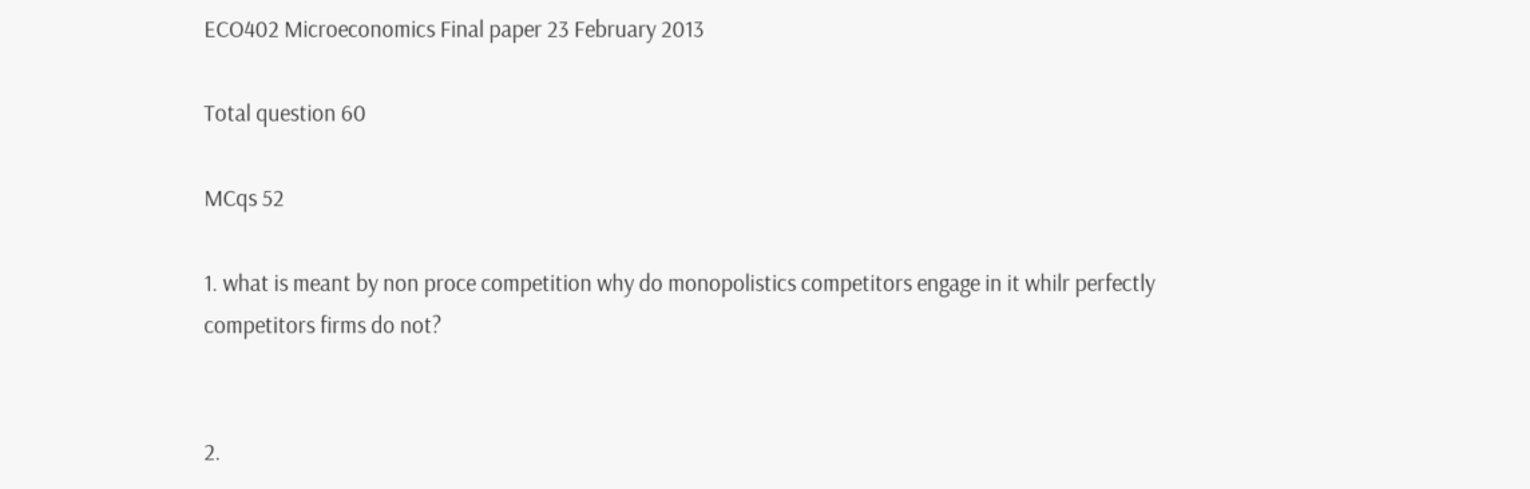ECO402 Microeconomics Final paper 23 February 2013

Total question 60

MCqs 52

1. what is meant by non proce competition why do monopolistics competitors engage in it whilr perfectly competitors firms do not?


2.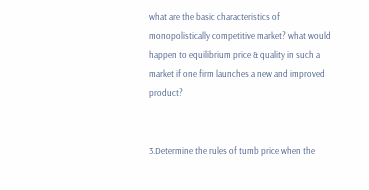what are the basic characteristics of monopolistically competitive market? what would happen to equilibrium price & quality in such a market if one firm launches a new and improved product?


3.Determine the rules of tumb price when the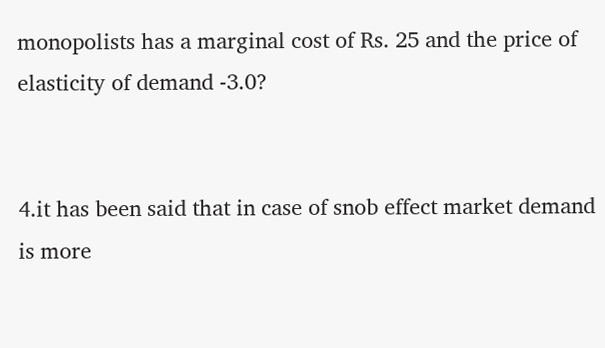monopolists has a marginal cost of Rs. 25 and the price of elasticity of demand -3.0?


4.it has been said that in case of snob effect market demand is more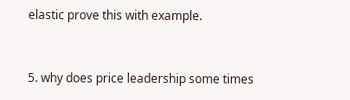elastic prove this with example.


5. why does price leadership some times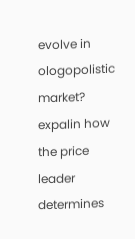evolve in ologopolistic market? expalin how the price leader determines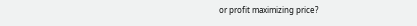or profit maximizing price?